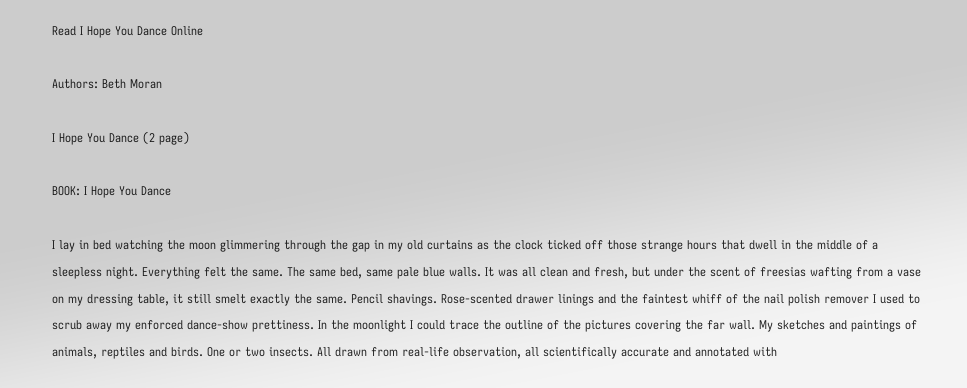Read I Hope You Dance Online

Authors: Beth Moran

I Hope You Dance (2 page)

BOOK: I Hope You Dance

I lay in bed watching the moon glimmering through the gap in my old curtains as the clock ticked off those strange hours that dwell in the middle of a sleepless night. Everything felt the same. The same bed, same pale blue walls. It was all clean and fresh, but under the scent of freesias wafting from a vase on my dressing table, it still smelt exactly the same. Pencil shavings. Rose-scented drawer linings and the faintest whiff of the nail polish remover I used to scrub away my enforced dance-show prettiness. In the moonlight I could trace the outline of the pictures covering the far wall. My sketches and paintings of animals, reptiles and birds. One or two insects. All drawn from real-life observation, all scientifically accurate and annotated with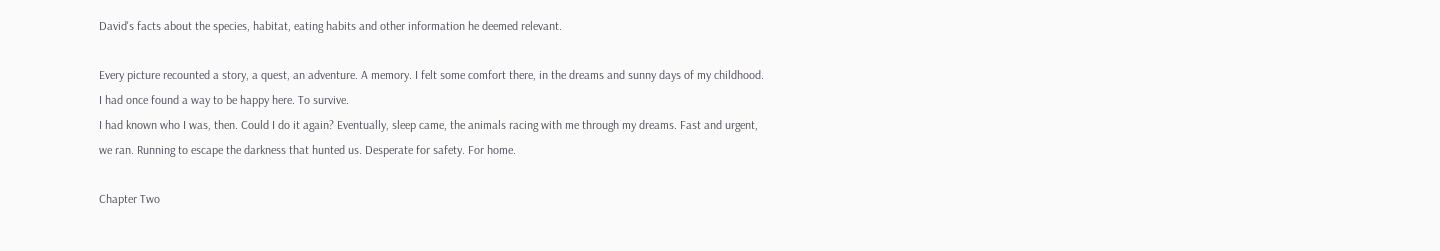David's facts about the species, habitat, eating habits and other information he deemed relevant.

Every picture recounted a story, a quest, an adventure. A memory. I felt some comfort there, in the dreams and sunny days of my childhood. I had once found a way to be happy here. To survive.
I had known who I was, then. Could I do it again? Eventually, sleep came, the animals racing with me through my dreams. Fast and urgent, we ran. Running to escape the darkness that hunted us. Desperate for safety. For home.

Chapter Two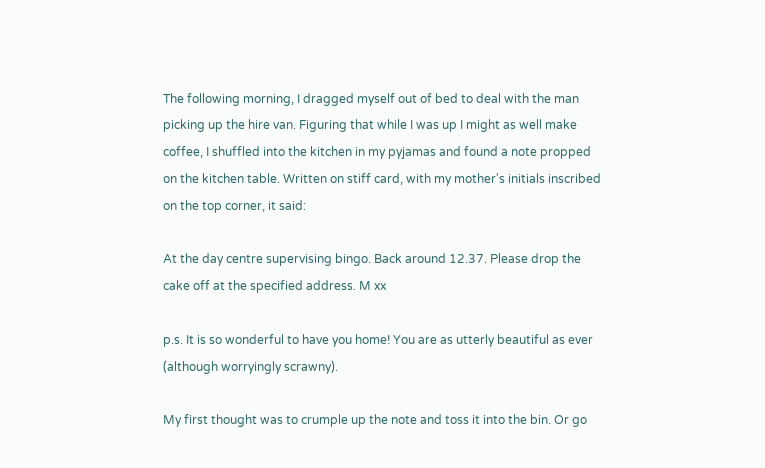The following morning, I dragged myself out of bed to deal with the man picking up the hire van. Figuring that while I was up I might as well make coffee, I shuffled into the kitchen in my pyjamas and found a note propped on the kitchen table. Written on stiff card, with my mother's initials inscribed on the top corner, it said:

At the day centre supervising bingo. Back around 12.37. Please drop the cake off at the specified address. M xx

p.s. It is so wonderful to have you home! You are as utterly beautiful as ever (although worryingly scrawny).

My first thought was to crumple up the note and toss it into the bin. Or go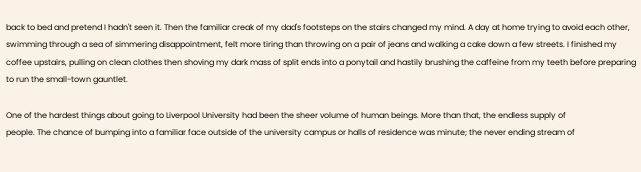back to bed and pretend I hadn't seen it. Then the familiar creak of my dad's footsteps on the stairs changed my mind. A day at home trying to avoid each other, swimming through a sea of simmering disappointment, felt more tiring than throwing on a pair of jeans and walking a cake down a few streets. I finished my coffee upstairs, pulling on clean clothes then shoving my dark mass of split ends into a ponytail and hastily brushing the caffeine from my teeth before preparing to run the small-town gauntlet.

One of the hardest things about going to Liverpool University had been the sheer volume of human beings. More than that, the endless supply of
people. The chance of bumping into a familiar face outside of the university campus or halls of residence was minute; the never ending stream of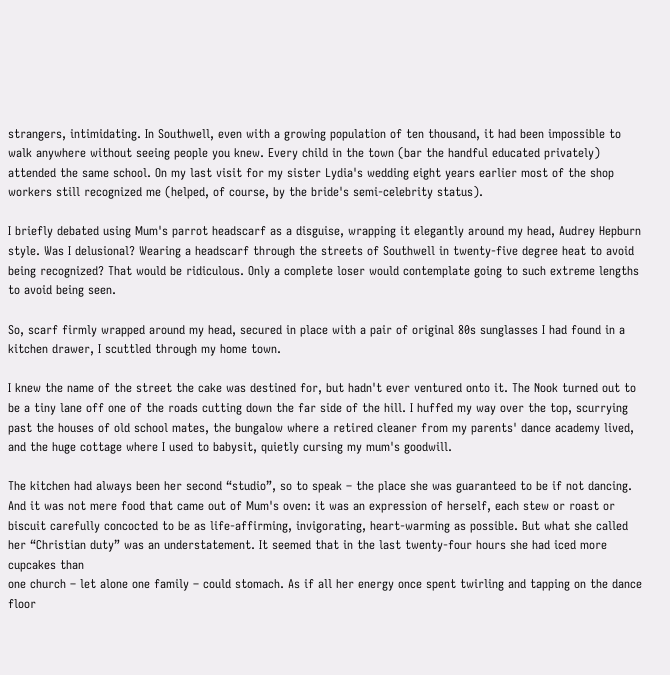strangers, intimidating. In Southwell, even with a growing population of ten thousand, it had been impossible to walk anywhere without seeing people you knew. Every child in the town (bar the handful educated privately) attended the same school. On my last visit for my sister Lydia's wedding eight years earlier most of the shop workers still recognized me (helped, of course, by the bride's semi-celebrity status).

I briefly debated using Mum's parrot headscarf as a disguise, wrapping it elegantly around my head, Audrey Hepburn style. Was I delusional? Wearing a headscarf through the streets of Southwell in twenty-five degree heat to avoid being recognized? That would be ridiculous. Only a complete loser would contemplate going to such extreme lengths to avoid being seen.

So, scarf firmly wrapped around my head, secured in place with a pair of original 80s sunglasses I had found in a kitchen drawer, I scuttled through my home town.

I knew the name of the street the cake was destined for, but hadn't ever ventured onto it. The Nook turned out to be a tiny lane off one of the roads cutting down the far side of the hill. I huffed my way over the top, scurrying past the houses of old school mates, the bungalow where a retired cleaner from my parents' dance academy lived, and the huge cottage where I used to babysit, quietly cursing my mum's goodwill.

The kitchen had always been her second “studio”, so to speak – the place she was guaranteed to be if not dancing. And it was not mere food that came out of Mum's oven: it was an expression of herself, each stew or roast or biscuit carefully concocted to be as life-affirming, invigorating, heart-warming as possible. But what she called her “Christian duty” was an understatement. It seemed that in the last twenty-four hours she had iced more cupcakes than
one church – let alone one family – could stomach. As if all her energy once spent twirling and tapping on the dance floor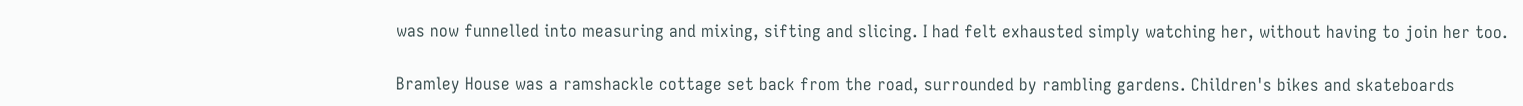was now funnelled into measuring and mixing, sifting and slicing. I had felt exhausted simply watching her, without having to join her too.

Bramley House was a ramshackle cottage set back from the road, surrounded by rambling gardens. Children's bikes and skateboards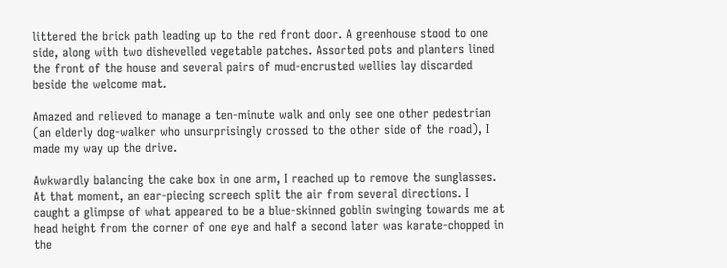littered the brick path leading up to the red front door. A greenhouse stood to one side, along with two dishevelled vegetable patches. Assorted pots and planters lined the front of the house and several pairs of mud-encrusted wellies lay discarded beside the welcome mat.

Amazed and relieved to manage a ten-minute walk and only see one other pedestrian (an elderly dog-walker who unsurprisingly crossed to the other side of the road), I made my way up the drive.

Awkwardly balancing the cake box in one arm, I reached up to remove the sunglasses. At that moment, an ear-piecing screech split the air from several directions. I caught a glimpse of what appeared to be a blue-skinned goblin swinging towards me at head height from the corner of one eye and half a second later was karate-chopped in the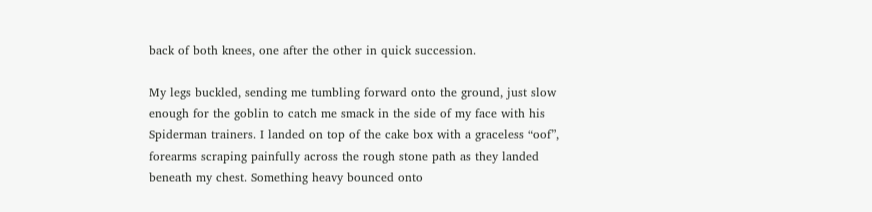back of both knees, one after the other in quick succession.

My legs buckled, sending me tumbling forward onto the ground, just slow enough for the goblin to catch me smack in the side of my face with his Spiderman trainers. I landed on top of the cake box with a graceless “oof”, forearms scraping painfully across the rough stone path as they landed beneath my chest. Something heavy bounced onto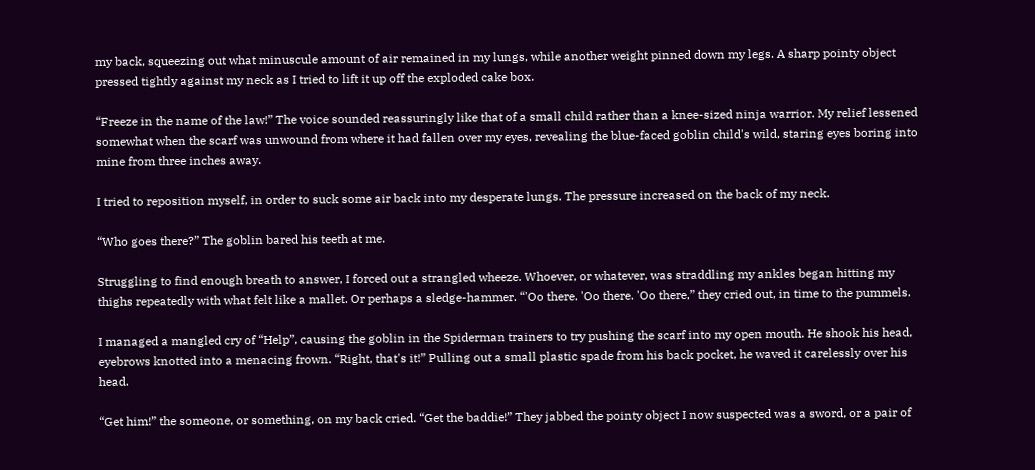my back, squeezing out what minuscule amount of air remained in my lungs, while another weight pinned down my legs. A sharp pointy object pressed tightly against my neck as I tried to lift it up off the exploded cake box.

“Freeze in the name of the law!” The voice sounded reassuringly like that of a small child rather than a knee-sized ninja warrior. My relief lessened somewhat when the scarf was unwound from where it had fallen over my eyes, revealing the blue-faced goblin child's wild, staring eyes boring into mine from three inches away.

I tried to reposition myself, in order to suck some air back into my desperate lungs. The pressure increased on the back of my neck.

“Who goes there?” The goblin bared his teeth at me.

Struggling to find enough breath to answer, I forced out a strangled wheeze. Whoever, or whatever, was straddling my ankles began hitting my thighs repeatedly with what felt like a mallet. Or perhaps a sledge-hammer. “'Oo there. 'Oo there. 'Oo there,” they cried out, in time to the pummels.

I managed a mangled cry of “Help”, causing the goblin in the Spiderman trainers to try pushing the scarf into my open mouth. He shook his head, eyebrows knotted into a menacing frown. “Right, that's it!” Pulling out a small plastic spade from his back pocket, he waved it carelessly over his head.

“Get him!” the someone, or something, on my back cried. “Get the baddie!” They jabbed the pointy object I now suspected was a sword, or a pair of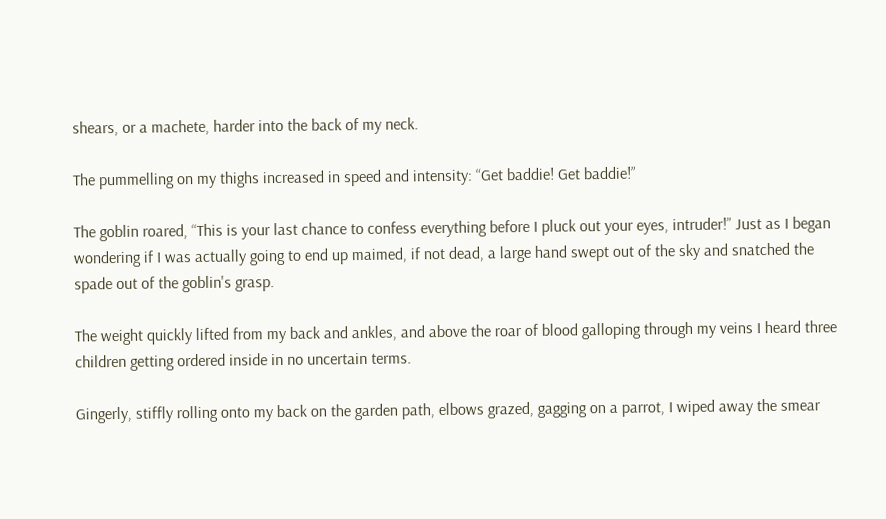shears, or a machete, harder into the back of my neck.

The pummelling on my thighs increased in speed and intensity: “Get baddie! Get baddie!”

The goblin roared, “This is your last chance to confess everything before I pluck out your eyes, intruder!” Just as I began wondering if I was actually going to end up maimed, if not dead, a large hand swept out of the sky and snatched the spade out of the goblin's grasp.

The weight quickly lifted from my back and ankles, and above the roar of blood galloping through my veins I heard three children getting ordered inside in no uncertain terms.

Gingerly, stiffly rolling onto my back on the garden path, elbows grazed, gagging on a parrot, I wiped away the smear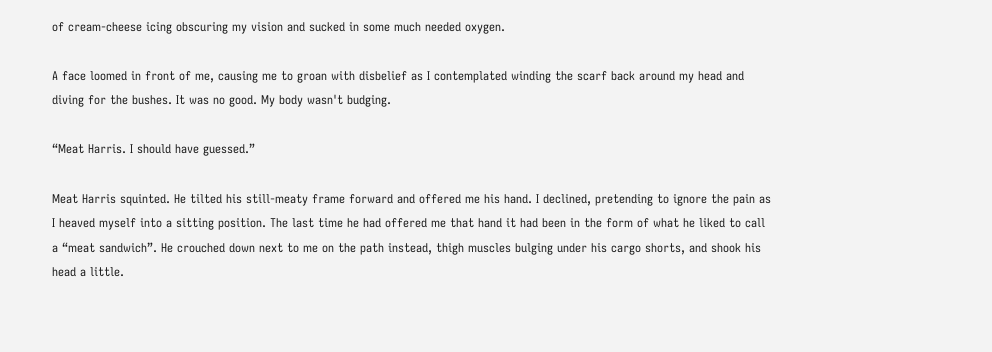of cream-cheese icing obscuring my vision and sucked in some much needed oxygen.

A face loomed in front of me, causing me to groan with disbelief as I contemplated winding the scarf back around my head and diving for the bushes. It was no good. My body wasn't budging.

“Meat Harris. I should have guessed.”

Meat Harris squinted. He tilted his still-meaty frame forward and offered me his hand. I declined, pretending to ignore the pain as I heaved myself into a sitting position. The last time he had offered me that hand it had been in the form of what he liked to call a “meat sandwich”. He crouched down next to me on the path instead, thigh muscles bulging under his cargo shorts, and shook his head a little.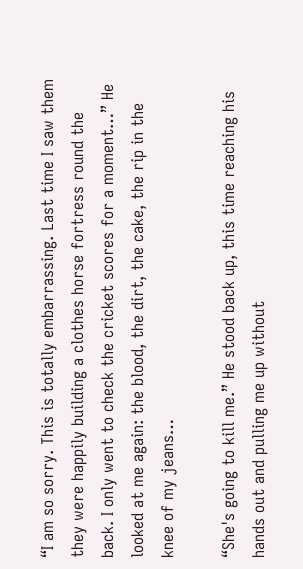“I am so sorry. This is totally embarrassing. Last time I saw them they were happily building a clothes horse fortress round the back. I only went to check the cricket scores for a moment…” He looked at me again: the blood, the dirt, the cake, the rip in the knee of my jeans…

“She's going to kill me.” He stood back up, this time reaching his hands out and pulling me up without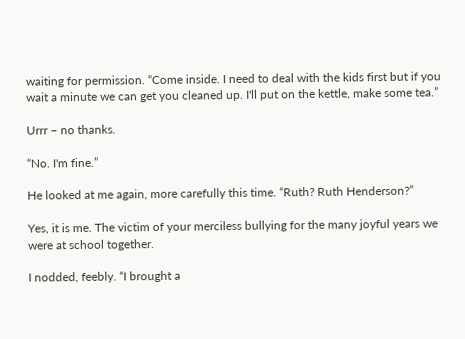waiting for permission. “Come inside. I need to deal with the kids first but if you wait a minute we can get you cleaned up. I'll put on the kettle, make some tea.”

Urrr – no thanks.

“No. I'm fine.”

He looked at me again, more carefully this time. “Ruth? Ruth Henderson?”

Yes, it is me. The victim of your merciless bullying for the many joyful years we were at school together.

I nodded, feebly. “I brought a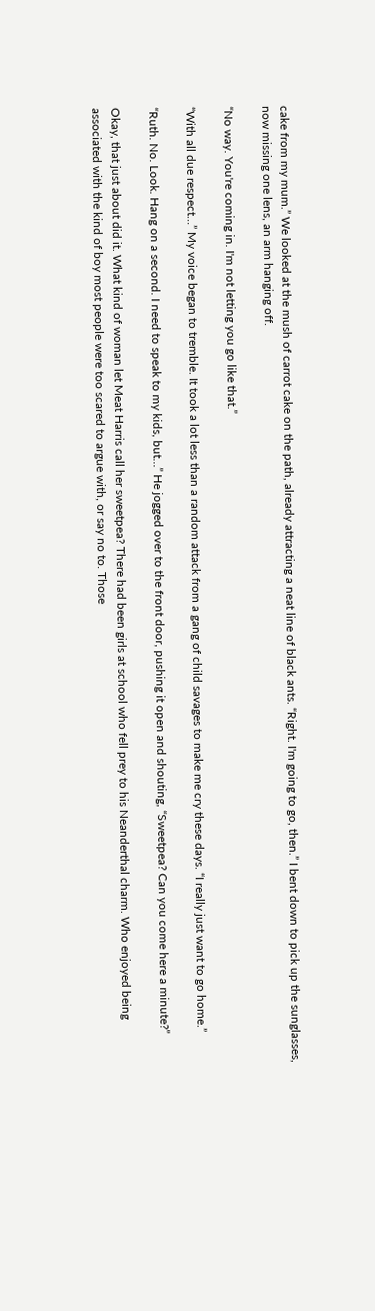cake from my mum.” We looked at the mush of carrot cake on the path, already attracting a neat line of black ants. “Right. I'm going to go, then.” I bent down to pick up the sunglasses, now missing one lens, an arm hanging off.

“No way. You're coming in. I'm not letting you go like that.”

“With all due respect…” My voice began to tremble. It took a lot less than a random attack from a gang of child savages to make me cry these days. “I really just want to go home.”

“Ruth. No. Look. Hang on a second. I need to speak to my kids, but…” He jogged over to the front door, pushing it open and shouting, “Sweetpea? Can you come here a minute?”

Okay, that just about did it. What kind of woman let Meat Harris call her sweetpea? There had been girls at school who fell prey to his Neanderthal charm. Who enjoyed being associated with the kind of boy most people were too scared to argue with, or say no to. Those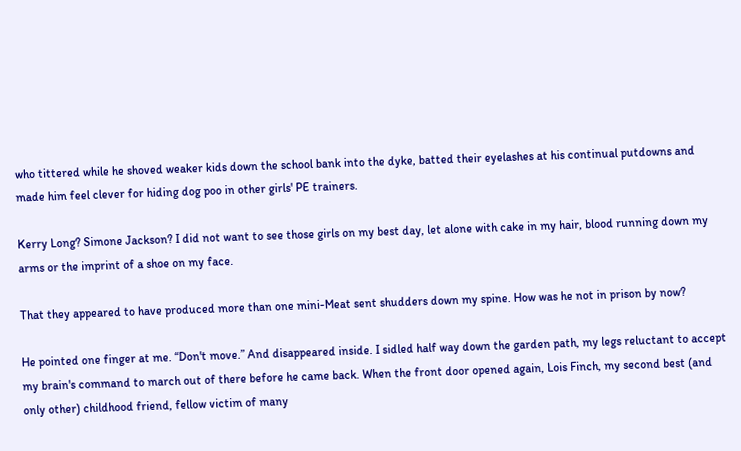who tittered while he shoved weaker kids down the school bank into the dyke, batted their eyelashes at his continual putdowns and made him feel clever for hiding dog poo in other girls' PE trainers.

Kerry Long? Simone Jackson? I did not want to see those girls on my best day, let alone with cake in my hair, blood running down my arms or the imprint of a shoe on my face.

That they appeared to have produced more than one mini-Meat sent shudders down my spine. How was he not in prison by now?

He pointed one finger at me. “Don't move.” And disappeared inside. I sidled half way down the garden path, my legs reluctant to accept my brain's command to march out of there before he came back. When the front door opened again, Lois Finch, my second best (and only other) childhood friend, fellow victim of many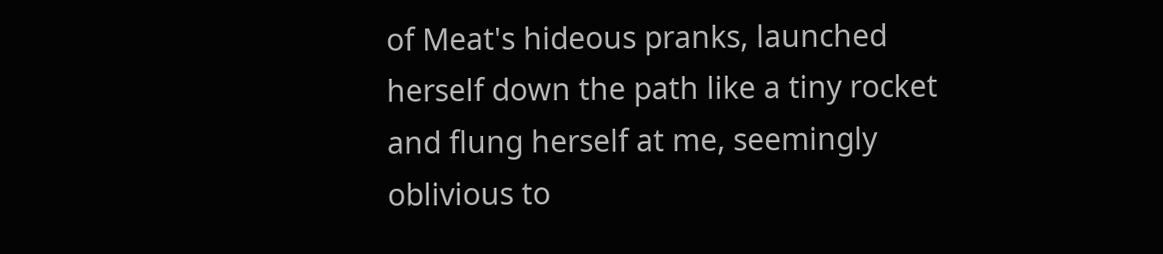of Meat's hideous pranks, launched herself down the path like a tiny rocket and flung herself at me, seemingly oblivious to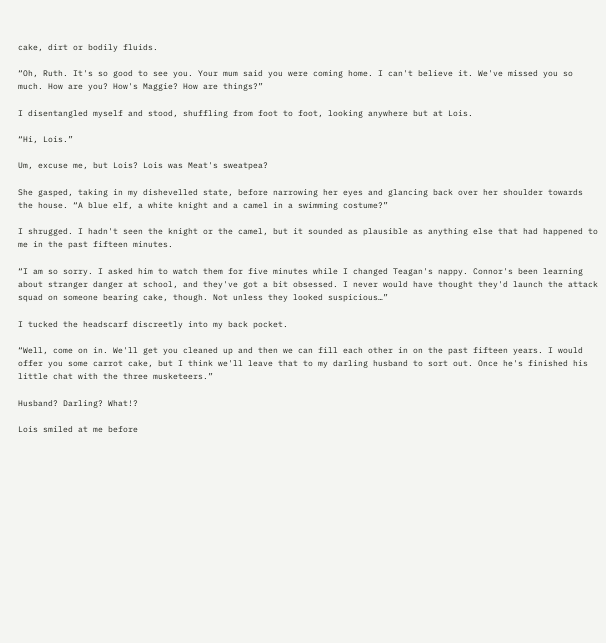cake, dirt or bodily fluids.

“Oh, Ruth. It's so good to see you. Your mum said you were coming home. I can't believe it. We've missed you so much. How are you? How's Maggie? How are things?”

I disentangled myself and stood, shuffling from foot to foot, looking anywhere but at Lois.

“Hi, Lois.”

Um, excuse me, but Lois? Lois was Meat's sweatpea?

She gasped, taking in my dishevelled state, before narrowing her eyes and glancing back over her shoulder towards the house. “A blue elf, a white knight and a camel in a swimming costume?”

I shrugged. I hadn't seen the knight or the camel, but it sounded as plausible as anything else that had happened to me in the past fifteen minutes.

“I am so sorry. I asked him to watch them for five minutes while I changed Teagan's nappy. Connor's been learning about stranger danger at school, and they've got a bit obsessed. I never would have thought they'd launch the attack squad on someone bearing cake, though. Not unless they looked suspicious…”

I tucked the headscarf discreetly into my back pocket.

“Well, come on in. We'll get you cleaned up and then we can fill each other in on the past fifteen years. I would offer you some carrot cake, but I think we'll leave that to my darling husband to sort out. Once he's finished his little chat with the three musketeers.”

Husband? Darling? What!?

Lois smiled at me before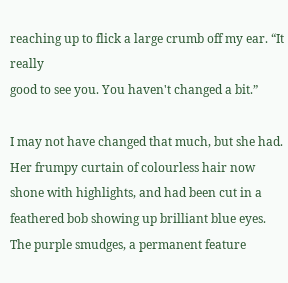reaching up to flick a large crumb off my ear. “It really
good to see you. You haven't changed a bit.”

I may not have changed that much, but she had. Her frumpy curtain of colourless hair now shone with highlights, and had been cut in a feathered bob showing up brilliant blue eyes. The purple smudges, a permanent feature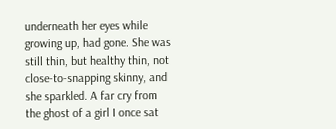underneath her eyes while growing up, had gone. She was still thin, but healthy thin, not close-to-snapping skinny, and she sparkled. A far cry from the ghost of a girl I once sat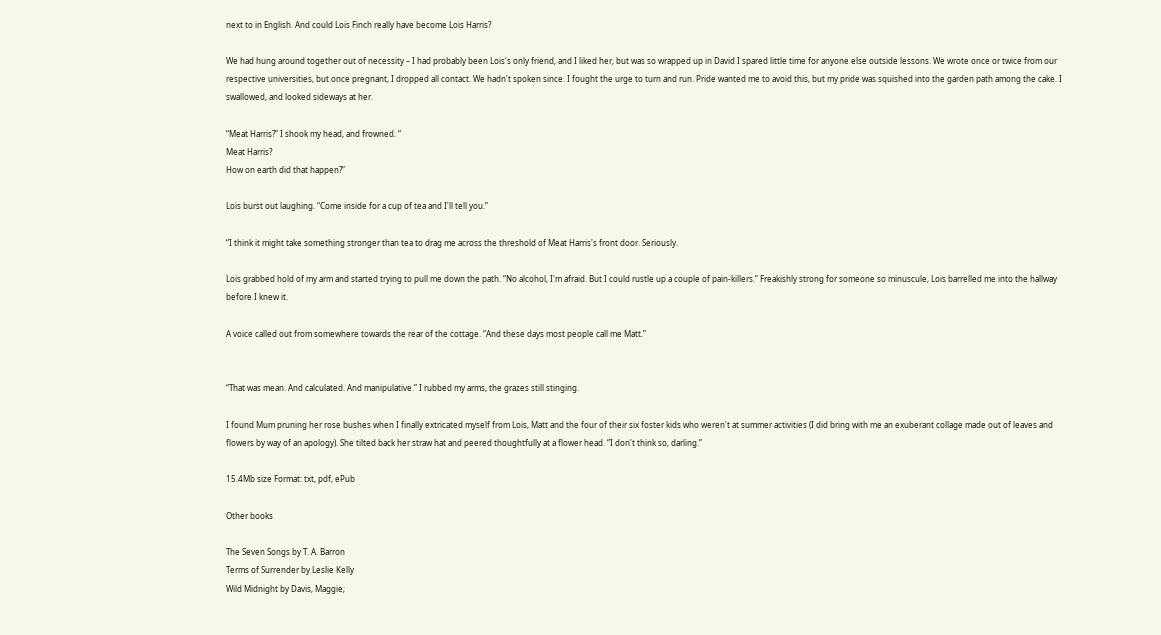next to in English. And could Lois Finch really have become Lois Harris?

We had hung around together out of necessity – I had probably been Lois's only friend, and I liked her, but was so wrapped up in David I spared little time for anyone else outside lessons. We wrote once or twice from our respective universities, but once pregnant, I dropped all contact. We hadn't spoken since. I fought the urge to turn and run. Pride wanted me to avoid this, but my pride was squished into the garden path among the cake. I swallowed, and looked sideways at her.

“Meat Harris?” I shook my head, and frowned. “
Meat Harris?
How on earth did that happen?”

Lois burst out laughing. “Come inside for a cup of tea and I'll tell you.”

“I think it might take something stronger than tea to drag me across the threshold of Meat Harris's front door. Seriously.

Lois grabbed hold of my arm and started trying to pull me down the path. “No alcohol, I'm afraid. But I could rustle up a couple of pain-killers.” Freakishly strong for someone so minuscule, Lois barrelled me into the hallway before I knew it.

A voice called out from somewhere towards the rear of the cottage. “And these days most people call me Matt.”


“That was mean. And calculated. And manipulative.” I rubbed my arms, the grazes still stinging.

I found Mum pruning her rose bushes when I finally extricated myself from Lois, Matt and the four of their six foster kids who weren't at summer activities (I did bring with me an exuberant collage made out of leaves and flowers by way of an apology). She tilted back her straw hat and peered thoughtfully at a flower head. “I don't think so, darling.”

15.4Mb size Format: txt, pdf, ePub

Other books

The Seven Songs by T. A. Barron
Terms of Surrender by Leslie Kelly
Wild Midnight by Davis, Maggie;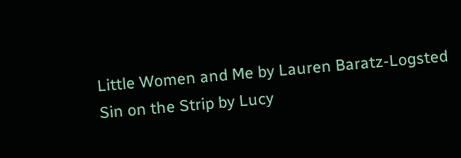Little Women and Me by Lauren Baratz-Logsted
Sin on the Strip by Lucy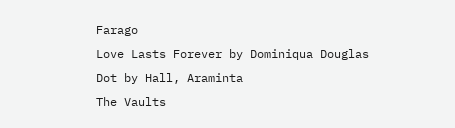Farago
Love Lasts Forever by Dominiqua Douglas
Dot by Hall, Araminta
The Vaults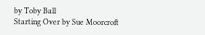by Toby Ball
Starting Over by Sue Moorcroft